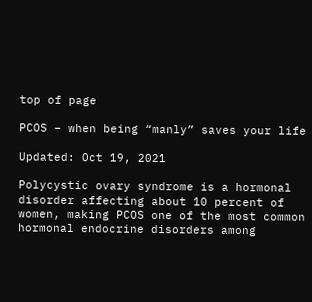top of page

PCOS – when being “manly” saves your life

Updated: Oct 19, 2021

Polycystic ovary syndrome is a hormonal disorder affecting about 10 percent of women, making PCOS one of the most common hormonal endocrine disorders among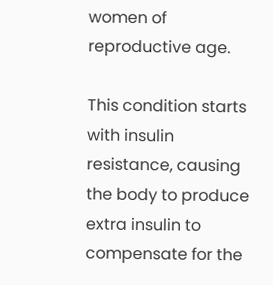women of reproductive age.

This condition starts with insulin resistance, causing the body to produce extra insulin to compensate for the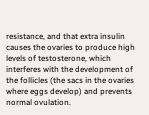resistance, and that extra insulin causes the ovaries to produce high levels of testosterone, which interferes with the development of the follicles (the sacs in the ovaries where eggs develop) and prevents normal ovulation.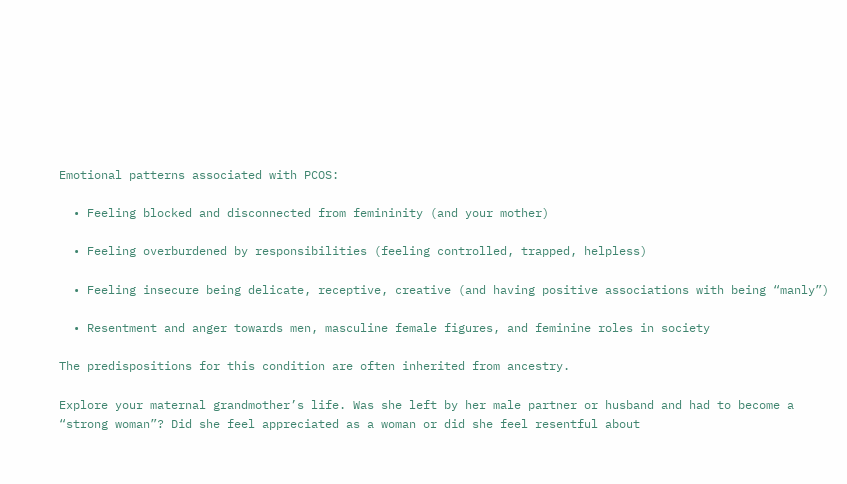Emotional patterns associated with PCOS:

  • Feeling blocked and disconnected from femininity (and your mother)

  • Feeling overburdened by responsibilities (feeling controlled, trapped, helpless)

  • Feeling insecure being delicate, receptive, creative (and having positive associations with being “manly”)

  • Resentment and anger towards men, masculine female figures, and feminine roles in society

The predispositions for this condition are often inherited from ancestry.

Explore your maternal grandmother’s life. Was she left by her male partner or husband and had to become a “strong woman”? Did she feel appreciated as a woman or did she feel resentful about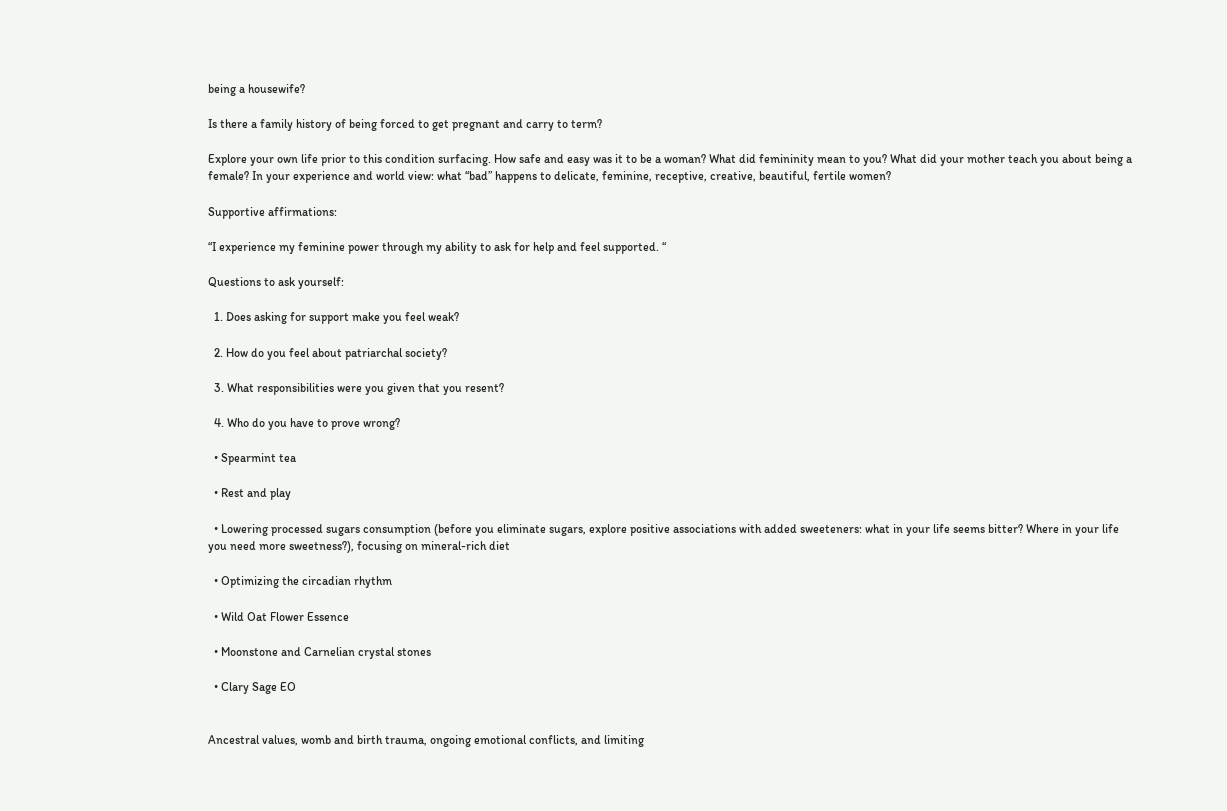being a housewife?

Is there a family history of being forced to get pregnant and carry to term?

Explore your own life prior to this condition surfacing. How safe and easy was it to be a woman? What did femininity mean to you? What did your mother teach you about being a female? In your experience and world view: what “bad” happens to delicate, feminine, receptive, creative, beautiful, fertile women?

Supportive affirmations:

“I experience my feminine power through my ability to ask for help and feel supported. “

Questions to ask yourself:

  1. Does asking for support make you feel weak?

  2. How do you feel about patriarchal society?

  3. What responsibilities were you given that you resent?

  4. Who do you have to prove wrong?

  • Spearmint tea

  • Rest and play

  • Lowering processed sugars consumption (before you eliminate sugars, explore positive associations with added sweeteners: what in your life seems bitter? Where in your life you need more sweetness?), focusing on mineral-rich diet

  • Optimizing the circadian rhythm

  • Wild Oat Flower Essence

  • Moonstone and Carnelian crystal stones

  • Clary Sage EO


Ancestral values, womb and birth trauma, ongoing emotional conflicts, and limiting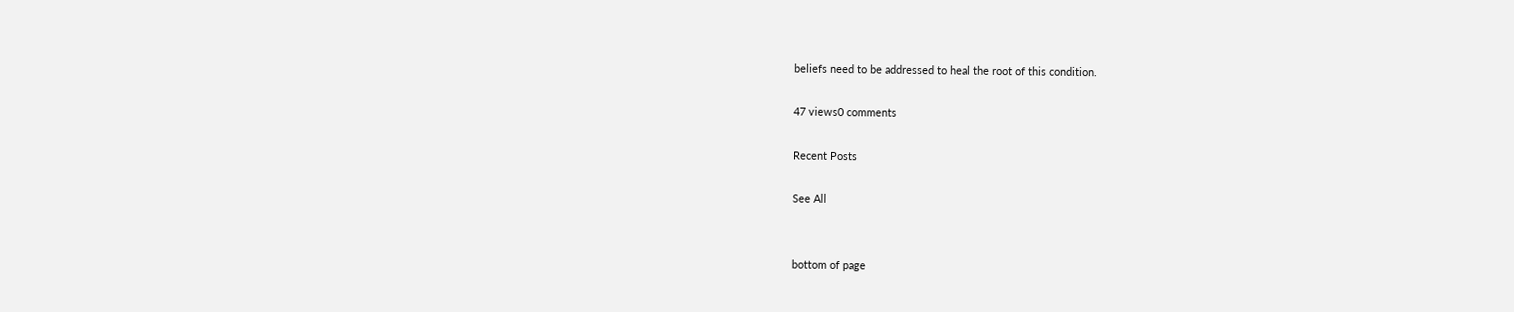beliefs need to be addressed to heal the root of this condition.

47 views0 comments

Recent Posts

See All


bottom of page